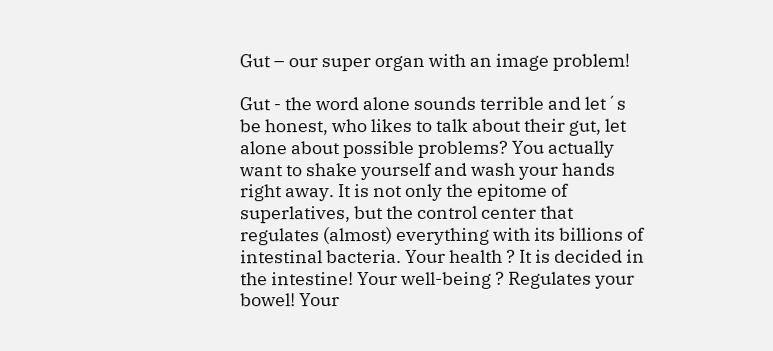Gut – our super organ with an image problem!

Gut - the word alone sounds terrible and let´s be honest, who likes to talk about their gut, let alone about possible problems? You actually want to shake yourself and wash your hands right away. It is not only the epitome of superlatives, but the control center that regulates (almost) everything with its billions of intestinal bacteria. Your health ? It is decided in the intestine! Your well-being ? Regulates your bowel! Your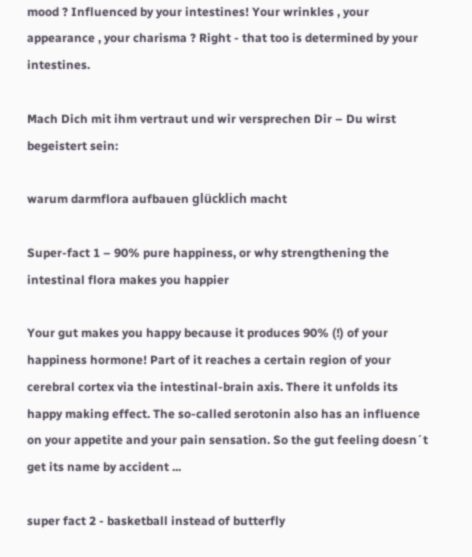mood ? Influenced by your intestines! Your wrinkles , your appearance , your charisma ? Right - that too is determined by your intestines.

Mach Dich mit ihm vertraut und wir versprechen Dir – Du wirst begeistert sein:

warum darmflora aufbauen glücklich macht

Super-fact 1 – 90% pure happiness, or why strengthening the intestinal flora makes you happier

Your gut makes you happy because it produces 90% (!) of your happiness hormone! Part of it reaches a certain region of your cerebral cortex via the intestinal-brain axis. There it unfolds its happy making effect. The so-called serotonin also has an influence on your appetite and your pain sensation. So the gut feeling doesn´t get its name by accident ...

super fact 2 - basketball instead of butterfly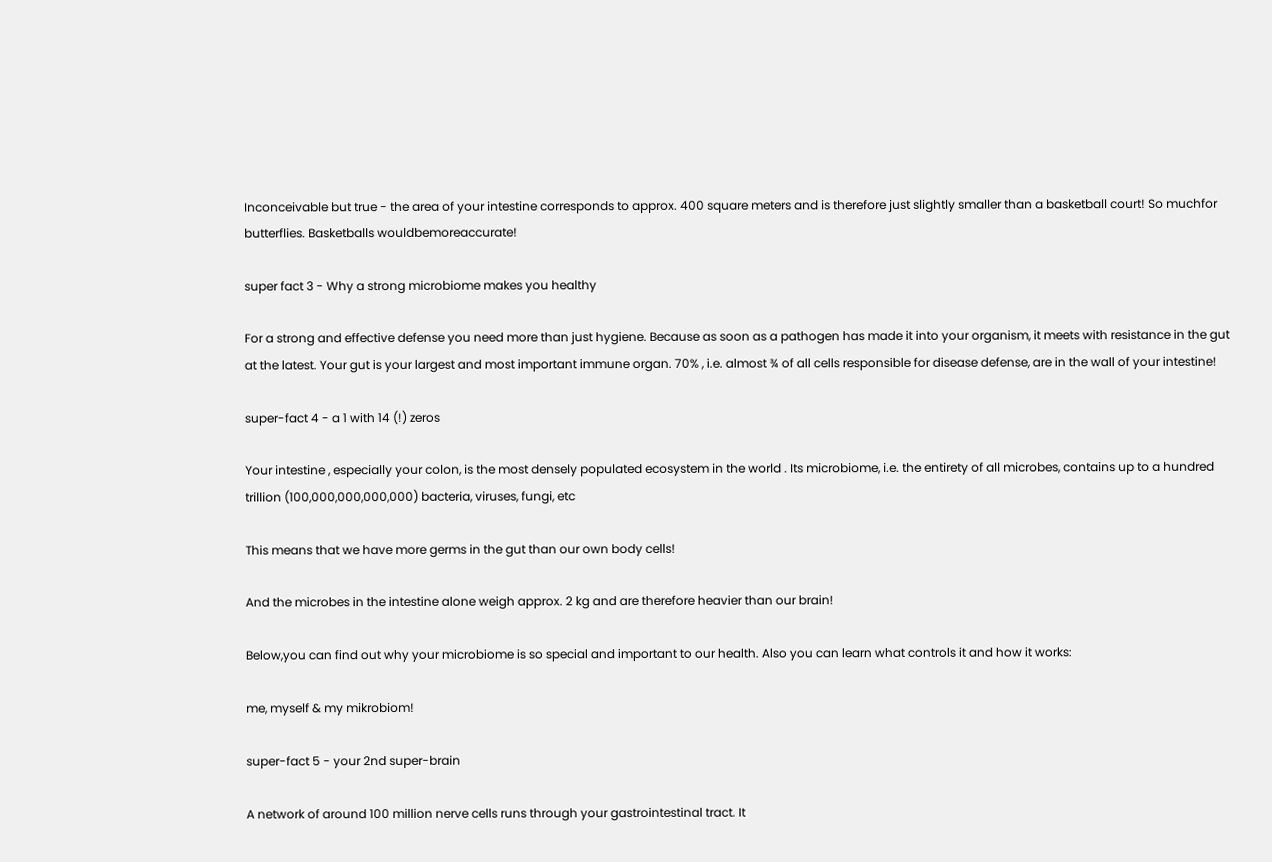Inconceivable but true - the area of your intestine corresponds to approx. 400 square meters and is therefore just slightly smaller than a basketball court! So muchfor butterflies. Basketballs wouldbemoreaccurate!

super fact 3 - Why a strong microbiome makes you healthy

For a strong and effective defense you need more than just hygiene. Because as soon as a pathogen has made it into your organism, it meets with resistance in the gut at the latest. Your gut is your largest and most important immune organ. 70% , i.e. almost ¾ of all cells responsible for disease defense, are in the wall of your intestine!

super-fact 4 - a 1 with 14 (!) zeros

Your intestine , especially your colon, is the most densely populated ecosystem in the world . Its microbiome, i.e. the entirety of all microbes, contains up to a hundred trillion (100,000,000,000,000) bacteria, viruses, fungi, etc

This means that we have more germs in the gut than our own body cells!

And the microbes in the intestine alone weigh approx. 2 kg and are therefore heavier than our brain!

Below,you can find out why your microbiome is so special and important to our health. Also you can learn what controls it and how it works:

me, myself & my mikrobiom!

super-fact 5 - your 2nd super-brain

A network of around 100 million nerve cells runs through your gastrointestinal tract. It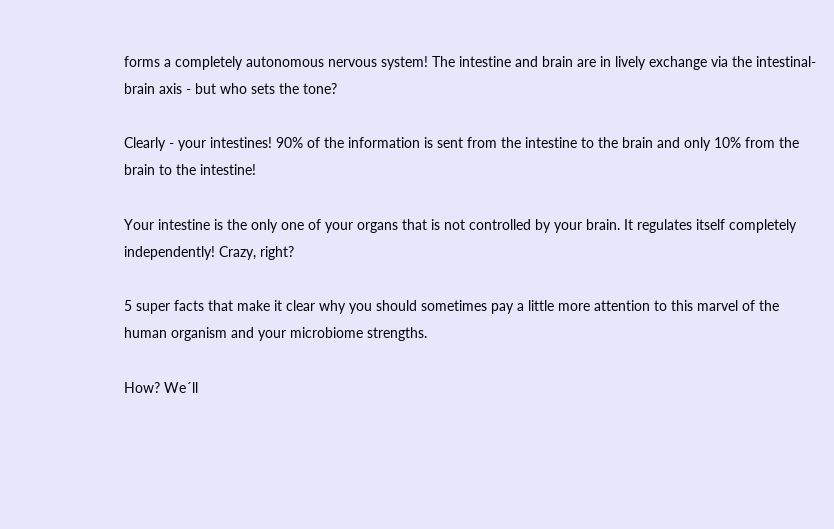forms a completely autonomous nervous system! The intestine and brain are in lively exchange via the intestinal-brain axis - but who sets the tone?

Clearly - your intestines! 90% of the information is sent from the intestine to the brain and only 10% from the brain to the intestine!

Your intestine is the only one of your organs that is not controlled by your brain. It regulates itself completely independently! Crazy, right?

5 super facts that make it clear why you should sometimes pay a little more attention to this marvel of the human organism and your microbiome strengths.

How? We´ll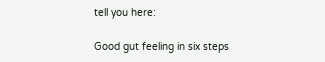tell you here:

Good gut feeling in six steps